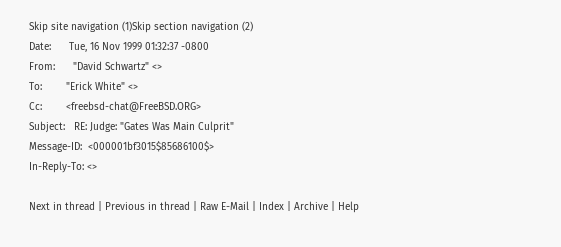Skip site navigation (1)Skip section navigation (2)
Date:      Tue, 16 Nov 1999 01:32:37 -0800
From:      "David Schwartz" <>
To:        "Erick White" <>
Cc:        <freebsd-chat@FreeBSD.ORG>
Subject:   RE: Judge: "Gates Was Main Culprit"
Message-ID:  <000001bf3015$85686100$>
In-Reply-To: <>

Next in thread | Previous in thread | Raw E-Mail | Index | Archive | Help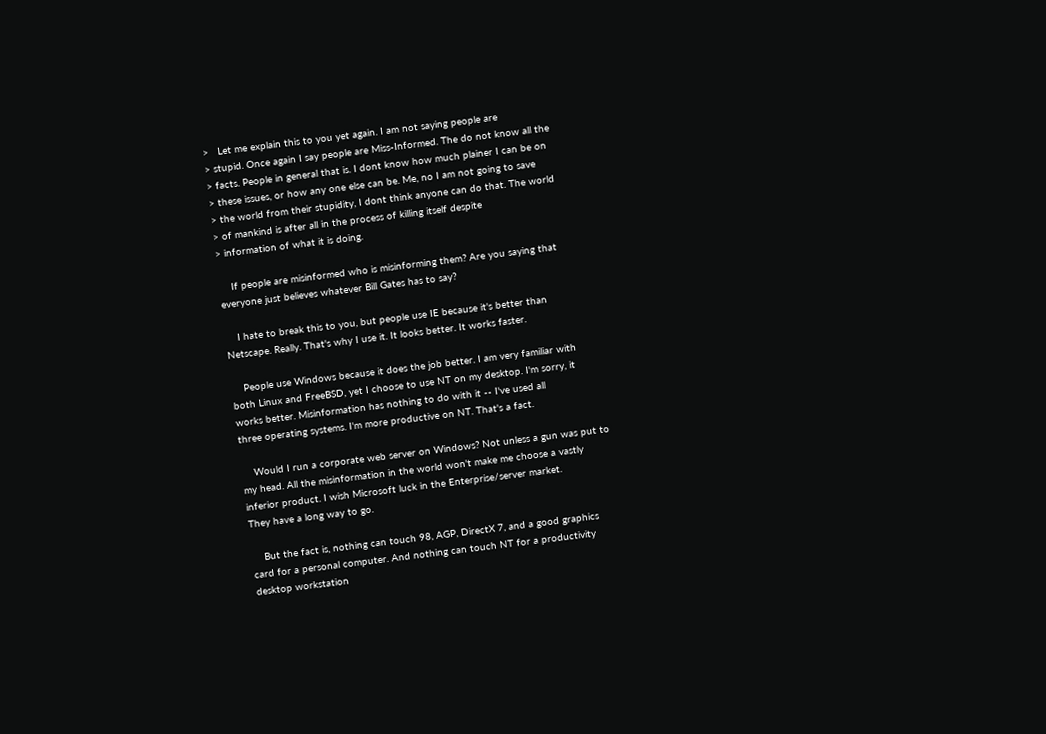>   Let me explain this to you yet again. I am not saying people are
> stupid. Once again I say people are Miss-Informed. The do not know all the
> facts. People in general that is. I dont know how much plainer I can be on
> these issues, or how any one else can be. Me, no I am not going to save
> the world from their stupidity, I dont think anyone can do that. The world
> of mankind is after all in the process of killing itself despite
> information of what it is doing.

    If people are misinformed who is misinforming them? Are you saying that
everyone just believes whatever Bill Gates has to say?

    I hate to break this to you, but people use IE because it's better than
Netscape. Really. That's why I use it. It looks better. It works faster.

    People use Windows because it does the job better. I am very familiar with
both Linux and FreeBSD, yet I choose to use NT on my desktop. I'm sorry, it
works better. Misinformation has nothing to do with it -- I've used all
three operating systems. I'm more productive on NT. That's a fact.

    Would I run a corporate web server on Windows? Not unless a gun was put to
my head. All the misinformation in the world won't make me choose a vastly
inferior product. I wish Microsoft luck in the Enterprise/server market.
They have a long way to go.

    But the fact is, nothing can touch 98, AGP, DirectX 7, and a good graphics
card for a personal computer. And nothing can touch NT for a productivity
desktop workstation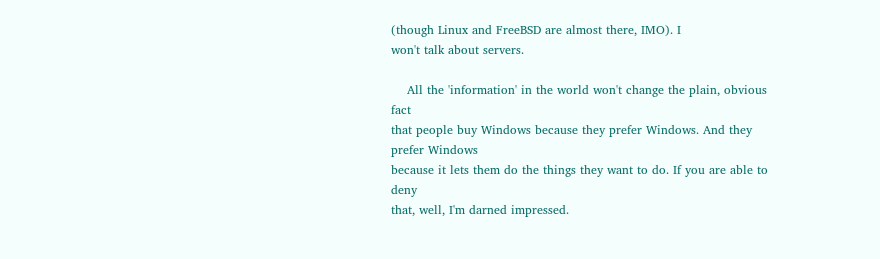(though Linux and FreeBSD are almost there, IMO). I
won't talk about servers.

    All the 'information' in the world won't change the plain, obvious fact
that people buy Windows because they prefer Windows. And they prefer Windows
because it lets them do the things they want to do. If you are able to deny
that, well, I'm darned impressed.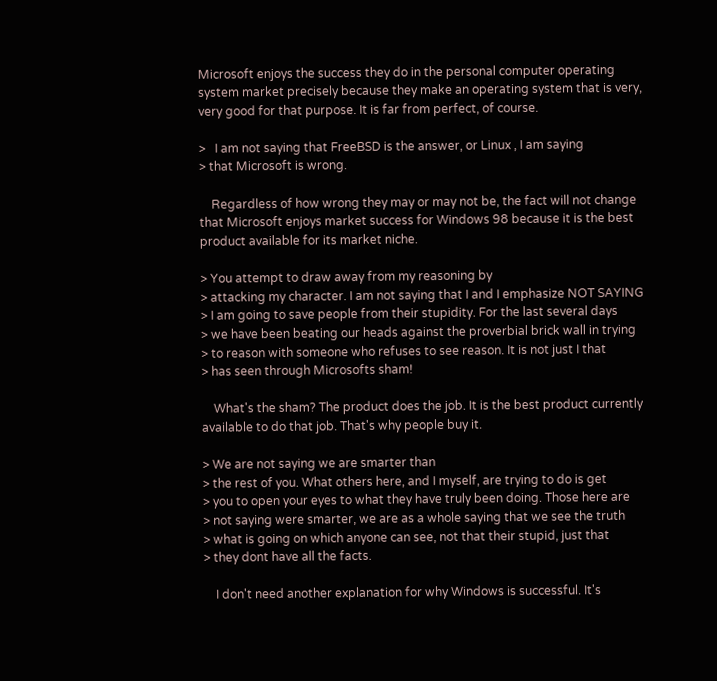Microsoft enjoys the success they do in the personal computer operating
system market precisely because they make an operating system that is very,
very good for that purpose. It is far from perfect, of course.

>   I am not saying that FreeBSD is the answer, or Linux , I am saying
> that Microsoft is wrong.

    Regardless of how wrong they may or may not be, the fact will not change
that Microsoft enjoys market success for Windows 98 because it is the best
product available for its market niche.

> You attempt to draw away from my reasoning by
> attacking my character. I am not saying that I and I emphasize NOT SAYING
> I am going to save people from their stupidity. For the last several days
> we have been beating our heads against the proverbial brick wall in trying
> to reason with someone who refuses to see reason. It is not just I that
> has seen through Microsofts sham!

    What's the sham? The product does the job. It is the best product currently
available to do that job. That's why people buy it.

> We are not saying we are smarter than
> the rest of you. What others here, and I myself, are trying to do is get
> you to open your eyes to what they have truly been doing. Those here are
> not saying were smarter, we are as a whole saying that we see the truth
> what is going on which anyone can see, not that their stupid, just that
> they dont have all the facts.

    I don't need another explanation for why Windows is successful. It's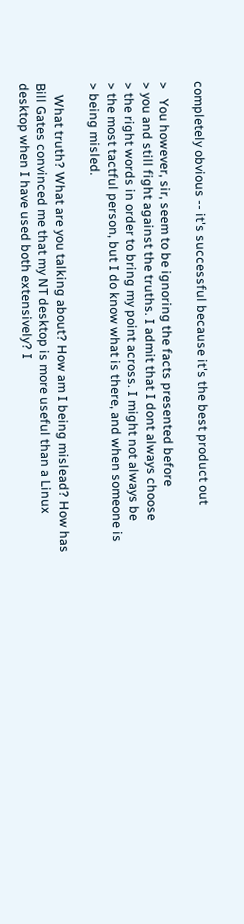completely obvious -- it's successful because it's the best product out

>   You however, sir, seem to be ignoring the facts presented before
> you and still fight against the truths. I admit that I dont always choose
> the right words in order to bring my point across. I might not always be
> the most tactful person, but I do know what is there, and when someone is
> being misled.

    What truth? What are you talking about? How am I being mislead? How has
Bill Gates convinced me that my NT desktop is more useful than a Linux
desktop when I have used both extensively? I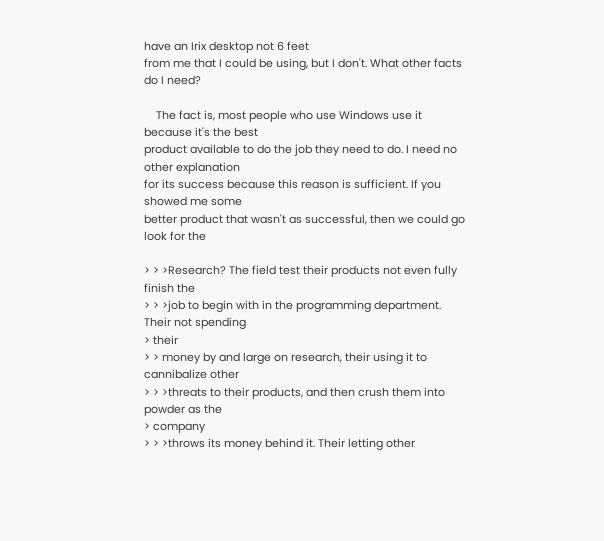have an Irix desktop not 6 feet
from me that I could be using, but I don't. What other facts do I need?

    The fact is, most people who use Windows use it because it's the best
product available to do the job they need to do. I need no other explanation
for its success because this reason is sufficient. If you showed me some
better product that wasn't as successful, then we could go look for the

> > >Research? The field test their products not even fully finish the
> > >job to begin with in the programming department. Their not spending
> their
> > money by and large on research, their using it to cannibalize other
> > >threats to their products, and then crush them into powder as the
> company
> > >throws its money behind it. Their letting other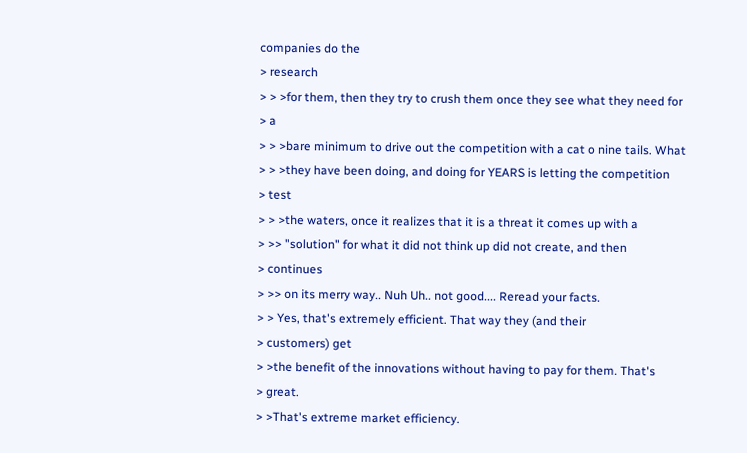companies do the
> research
> > >for them, then they try to crush them once they see what they need for
> a
> > >bare minimum to drive out the competition with a cat o nine tails. What
> > >they have been doing, and doing for YEARS is letting the competition
> test
> > >the waters, once it realizes that it is a threat it comes up with a
> >> "solution" for what it did not think up did not create, and then
> continues
> >> on its merry way.. Nuh Uh.. not good.... Reread your facts.
> > Yes, that's extremely efficient. That way they (and their
> customers) get
> >the benefit of the innovations without having to pay for them. That's
> great.
> >That's extreme market efficiency.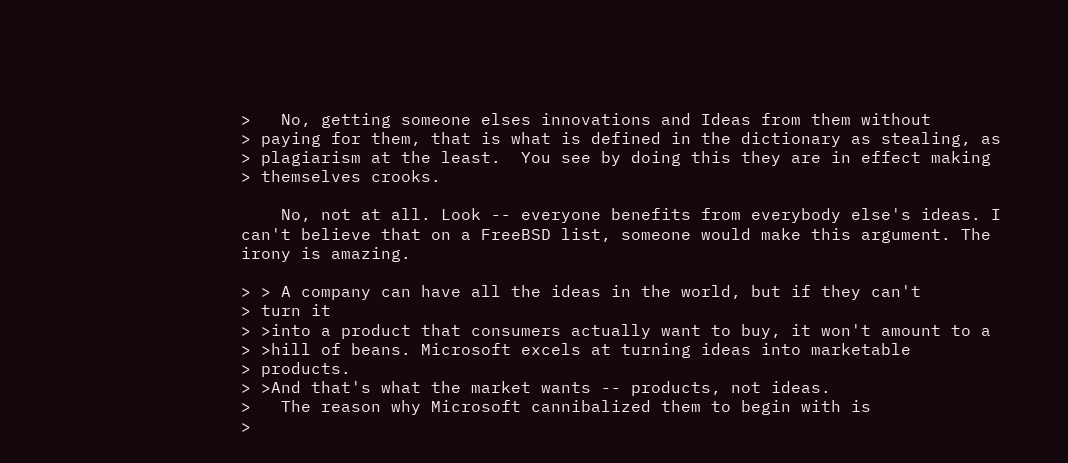>   No, getting someone elses innovations and Ideas from them without
> paying for them, that is what is defined in the dictionary as stealing, as
> plagiarism at the least.  You see by doing this they are in effect making
> themselves crooks.

    No, not at all. Look -- everyone benefits from everybody else's ideas. I
can't believe that on a FreeBSD list, someone would make this argument. The
irony is amazing.

> > A company can have all the ideas in the world, but if they can't
> turn it
> >into a product that consumers actually want to buy, it won't amount to a
> >hill of beans. Microsoft excels at turning ideas into marketable
> products.
> >And that's what the market wants -- products, not ideas.
>   The reason why Microsoft cannibalized them to begin with is
>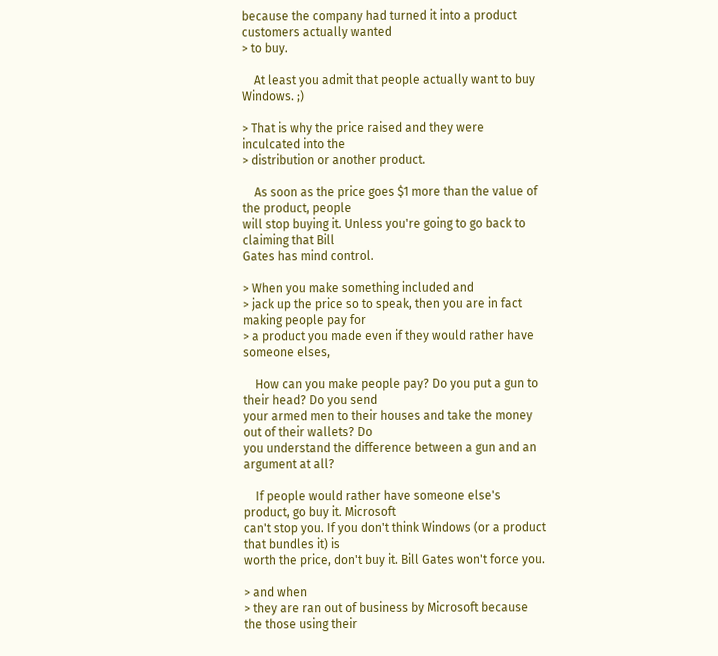because the company had turned it into a product customers actually wanted
> to buy.

    At least you admit that people actually want to buy Windows. ;)

> That is why the price raised and they were inculcated into the
> distribution or another product.

    As soon as the price goes $1 more than the value of the product, people
will stop buying it. Unless you're going to go back to claiming that Bill
Gates has mind control.

> When you make something included and
> jack up the price so to speak, then you are in fact making people pay for
> a product you made even if they would rather have someone elses,

    How can you make people pay? Do you put a gun to their head? Do you send
your armed men to their houses and take the money out of their wallets? Do
you understand the difference between a gun and an argument at all?

    If people would rather have someone else's product, go buy it. Microsoft
can't stop you. If you don't think Windows (or a product that bundles it) is
worth the price, don't buy it. Bill Gates won't force you.

> and when
> they are ran out of business by Microsoft because the those using their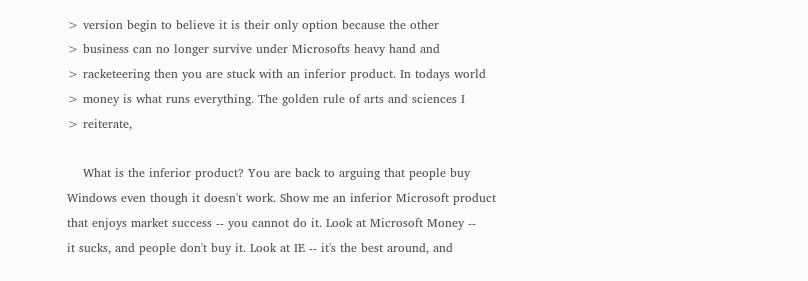> version begin to believe it is their only option because the other
> business can no longer survive under Microsofts heavy hand and
> racketeering then you are stuck with an inferior product. In todays world
> money is what runs everything. The golden rule of arts and sciences I
> reiterate,

    What is the inferior product? You are back to arguing that people buy
Windows even though it doesn't work. Show me an inferior Microsoft product
that enjoys market success -- you cannot do it. Look at Microsoft Money --
it sucks, and people don't buy it. Look at IE -- it's the best around, and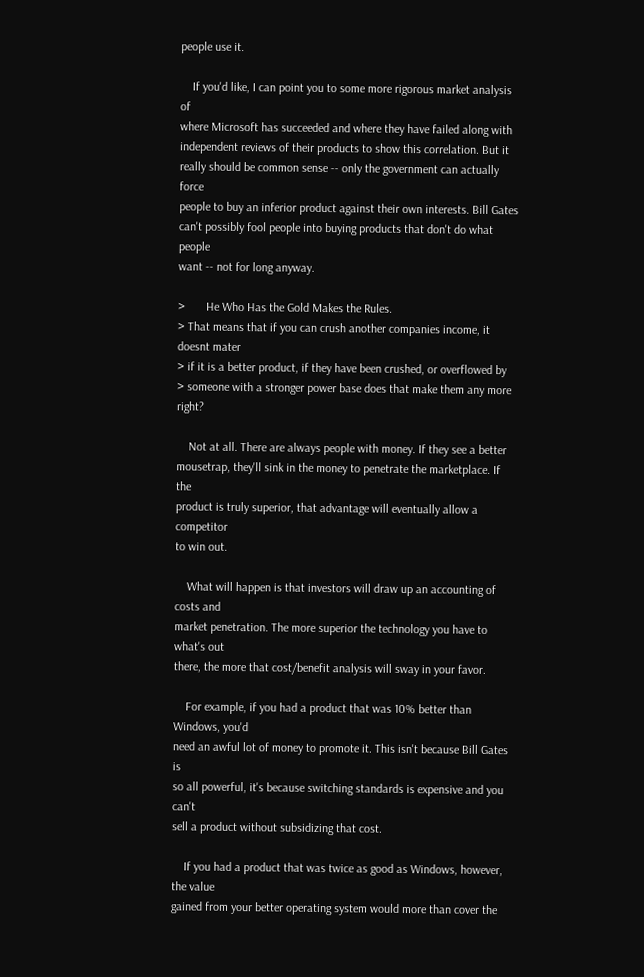people use it.

    If you'd like, I can point you to some more rigorous market analysis of
where Microsoft has succeeded and where they have failed along with
independent reviews of their products to show this correlation. But it
really should be common sense -- only the government can actually force
people to buy an inferior product against their own interests. Bill Gates
can't possibly fool people into buying products that don't do what people
want -- not for long anyway.

>       He Who Has the Gold Makes the Rules.
> That means that if you can crush another companies income, it doesnt mater
> if it is a better product, if they have been crushed, or overflowed by
> someone with a stronger power base does that make them any more right?

    Not at all. There are always people with money. If they see a better
mousetrap, they'll sink in the money to penetrate the marketplace. If the
product is truly superior, that advantage will eventually allow a competitor
to win out.

    What will happen is that investors will draw up an accounting of costs and
market penetration. The more superior the technology you have to what's out
there, the more that cost/benefit analysis will sway in your favor.

    For example, if you had a product that was 10% better than Windows, you'd
need an awful lot of money to promote it. This isn't because Bill Gates is
so all powerful, it's because switching standards is expensive and you can't
sell a product without subsidizing that cost.

    If you had a product that was twice as good as Windows, however, the value
gained from your better operating system would more than cover the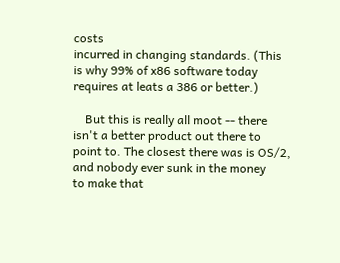costs
incurred in changing standards. (This is why 99% of x86 software today
requires at leats a 386 or better.)

    But this is really all moot -- there isn't a better product out there to
point to. The closest there was is OS/2, and nobody ever sunk in the money
to make that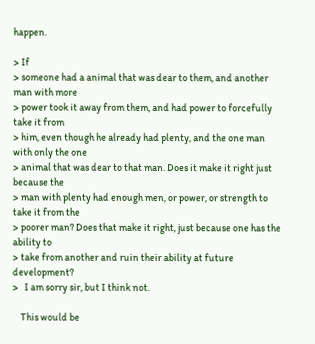happen.

> If
> someone had a animal that was dear to them, and another man with more
> power took it away from them, and had power to forcefully take it from
> him, even though he already had plenty, and the one man with only the one
> animal that was dear to that man. Does it make it right just because the
> man with plenty had enough men, or power, or strength to take it from the
> poorer man? Does that make it right, just because one has the ability to
> take from another and ruin their ability at future development?
>   I am sorry sir, but I think not.

    This would be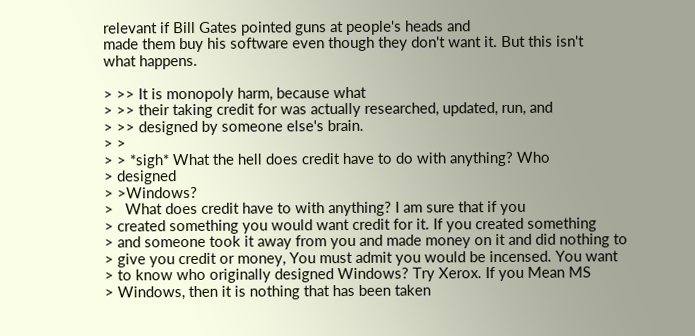relevant if Bill Gates pointed guns at people's heads and
made them buy his software even though they don't want it. But this isn't
what happens.

> >> It is monopoly harm, because what
> >> their taking credit for was actually researched, updated, run, and
> >> designed by someone else's brain.
> >
> > *sigh* What the hell does credit have to do with anything? Who
> designed
> >Windows?
>   What does credit have to with anything? I am sure that if you
> created something you would want credit for it. If you created something
> and someone took it away from you and made money on it and did nothing to
> give you credit or money, You must admit you would be incensed. You want
> to know who originally designed Windows? Try Xerox. If you Mean MS
> Windows, then it is nothing that has been taken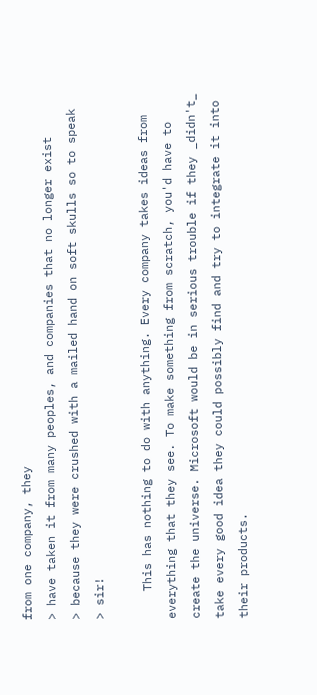from one company, they
> have taken it from many peoples, and companies that no longer exist
> because they were crushed with a mailed hand on soft skulls so to speak
> sir!

    This has nothing to do with anything. Every company takes ideas from
everything that they see. To make something from scratch, you'd have to
create the universe. Microsoft would be in serious trouble if they _didn't_
take every good idea they could possibly find and try to integrate it into
their products.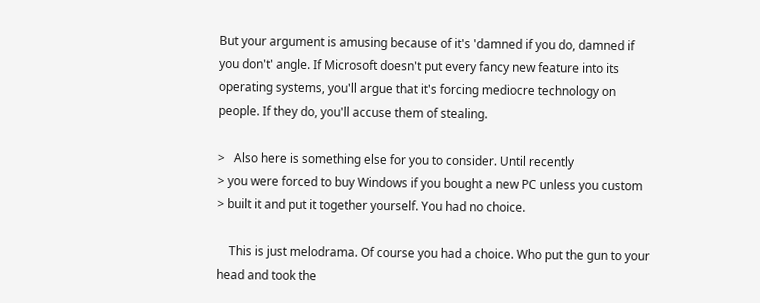But your argument is amusing because of it's 'damned if you do, damned if
you don't' angle. If Microsoft doesn't put every fancy new feature into its
operating systems, you'll argue that it's forcing mediocre technology on
people. If they do, you'll accuse them of stealing.

>   Also here is something else for you to consider. Until recently
> you were forced to buy Windows if you bought a new PC unless you custom
> built it and put it together yourself. You had no choice.

    This is just melodrama. Of course you had a choice. Who put the gun to your
head and took the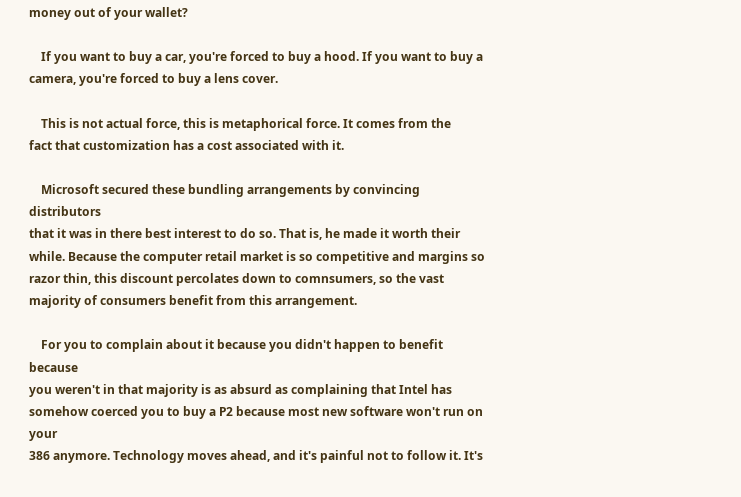money out of your wallet?

    If you want to buy a car, you're forced to buy a hood. If you want to buy a
camera, you're forced to buy a lens cover.

    This is not actual force, this is metaphorical force. It comes from the
fact that customization has a cost associated with it.

    Microsoft secured these bundling arrangements by convincing distributors
that it was in there best interest to do so. That is, he made it worth their
while. Because the computer retail market is so competitive and margins so
razor thin, this discount percolates down to comnsumers, so the vast
majority of consumers benefit from this arrangement.

    For you to complain about it because you didn't happen to benefit because
you weren't in that majority is as absurd as complaining that Intel has
somehow coerced you to buy a P2 because most new software won't run on your
386 anymore. Technology moves ahead, and it's painful not to follow it. It's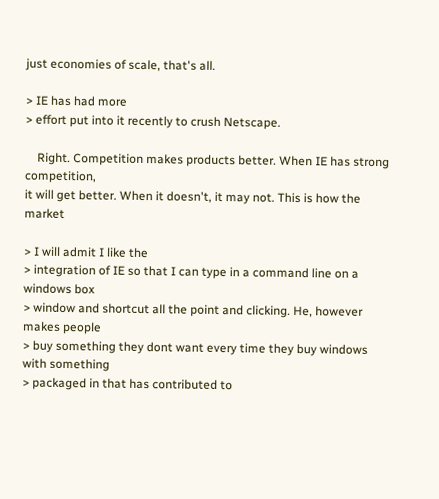just economies of scale, that's all.

> IE has had more
> effort put into it recently to crush Netscape.

    Right. Competition makes products better. When IE has strong competition,
it will get better. When it doesn't, it may not. This is how the market

> I will admit I like the
> integration of IE so that I can type in a command line on a windows box
> window and shortcut all the point and clicking. He, however makes people
> buy something they dont want every time they buy windows with something
> packaged in that has contributed to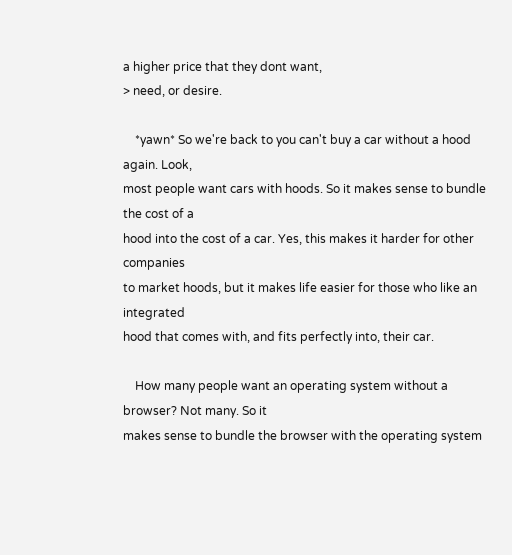a higher price that they dont want,
> need, or desire.

    *yawn* So we're back to you can't buy a car without a hood again. Look,
most people want cars with hoods. So it makes sense to bundle the cost of a
hood into the cost of a car. Yes, this makes it harder for other companies
to market hoods, but it makes life easier for those who like an integrated
hood that comes with, and fits perfectly into, their car.

    How many people want an operating system without a browser? Not many. So it
makes sense to bundle the browser with the operating system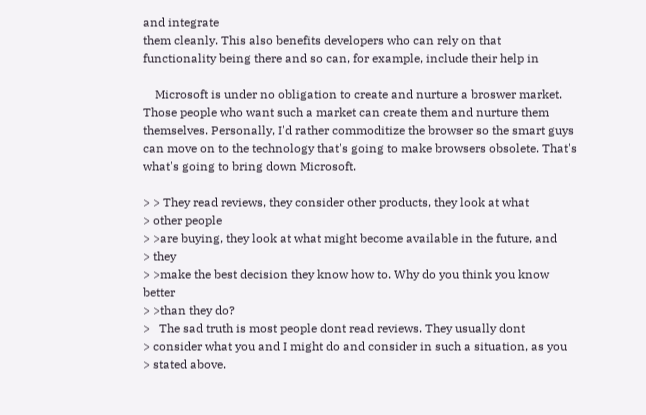and integrate
them cleanly. This also benefits developers who can rely on that
functionality being there and so can, for example, include their help in

    Microsoft is under no obligation to create and nurture a broswer market.
Those people who want such a market can create them and nurture them
themselves. Personally, I'd rather commoditize the browser so the smart guys
can move on to the technology that's going to make browsers obsolete. That's
what's going to bring down Microsoft.

> > They read reviews, they consider other products, they look at what
> other people
> >are buying, they look at what might become available in the future, and
> they
> >make the best decision they know how to. Why do you think you know better
> >than they do?
>   The sad truth is most people dont read reviews. They usually dont
> consider what you and I might do and consider in such a situation, as you
> stated above.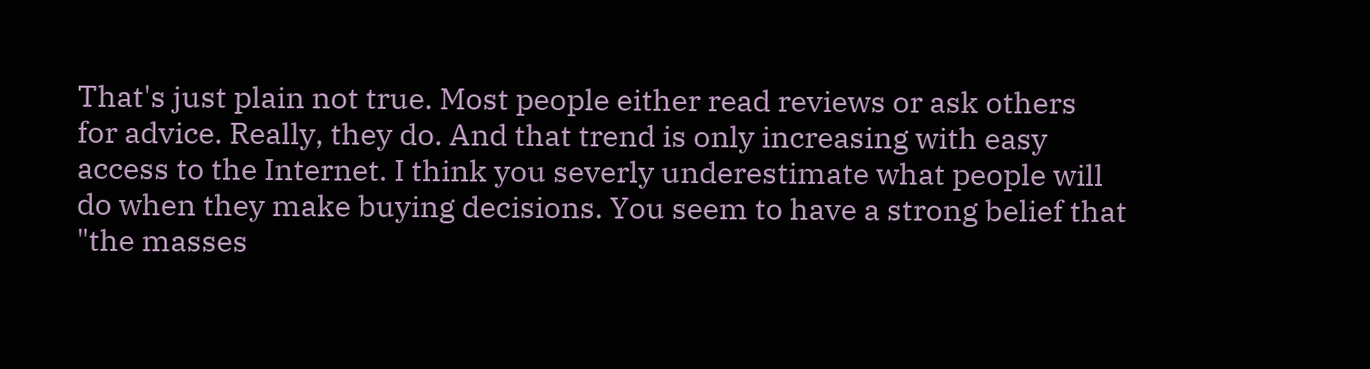That's just plain not true. Most people either read reviews or ask others
for advice. Really, they do. And that trend is only increasing with easy
access to the Internet. I think you severly underestimate what people will
do when they make buying decisions. You seem to have a strong belief that
"the masses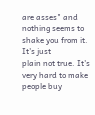are asses" and nothing seems to shake you from it. It's just
plain not true. It's very hard to make people buy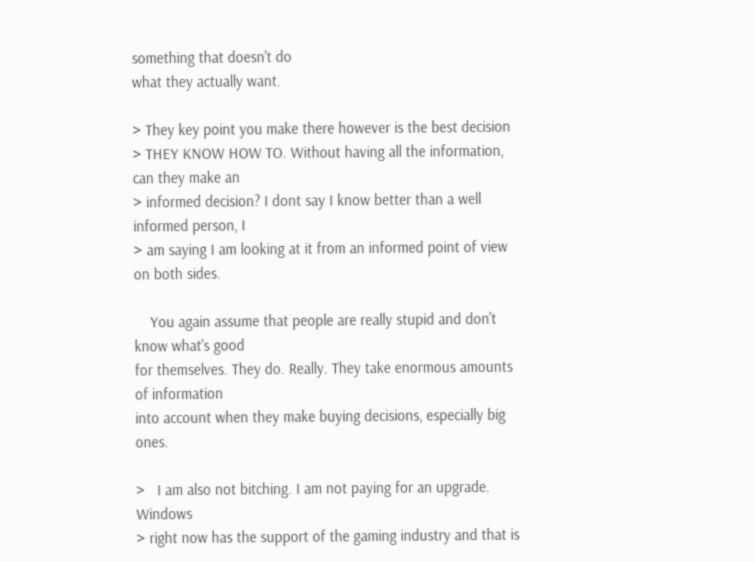something that doesn't do
what they actually want.

> They key point you make there however is the best decision
> THEY KNOW HOW TO. Without having all the information, can they make an
> informed decision? I dont say I know better than a well informed person, I
> am saying I am looking at it from an informed point of view on both sides.

    You again assume that people are really stupid and don't know what's good
for themselves. They do. Really. They take enormous amounts of information
into account when they make buying decisions, especially big ones.

>   I am also not bitching. I am not paying for an upgrade. Windows
> right now has the support of the gaming industry and that is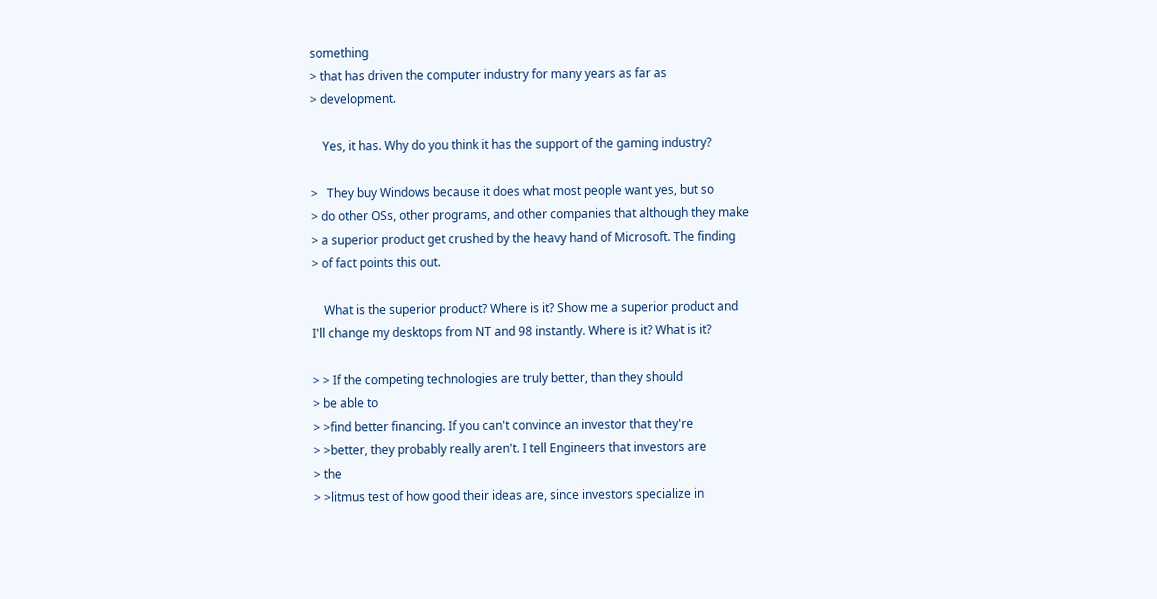something
> that has driven the computer industry for many years as far as
> development.

    Yes, it has. Why do you think it has the support of the gaming industry?

>   They buy Windows because it does what most people want yes, but so
> do other OSs, other programs, and other companies that although they make
> a superior product get crushed by the heavy hand of Microsoft. The finding
> of fact points this out.

    What is the superior product? Where is it? Show me a superior product and
I'll change my desktops from NT and 98 instantly. Where is it? What is it?

> > If the competing technologies are truly better, than they should
> be able to
> >find better financing. If you can't convince an investor that they're
> >better, they probably really aren't. I tell Engineers that investors are
> the
> >litmus test of how good their ideas are, since investors specialize in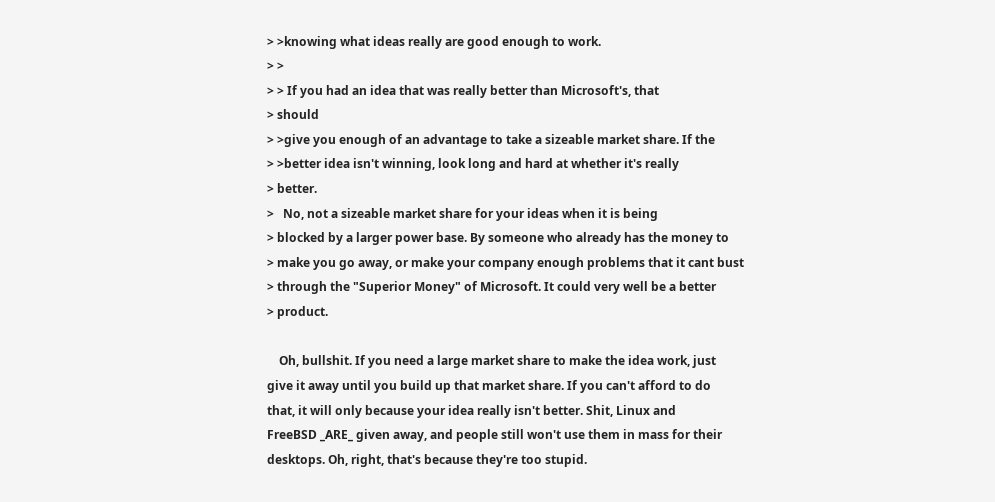> >knowing what ideas really are good enough to work.
> >
> > If you had an idea that was really better than Microsoft's, that
> should
> >give you enough of an advantage to take a sizeable market share. If the
> >better idea isn't winning, look long and hard at whether it's really
> better.
>   No, not a sizeable market share for your ideas when it is being
> blocked by a larger power base. By someone who already has the money to
> make you go away, or make your company enough problems that it cant bust
> through the "Superior Money" of Microsoft. It could very well be a better
> product.

    Oh, bullshit. If you need a large market share to make the idea work, just
give it away until you build up that market share. If you can't afford to do
that, it will only because your idea really isn't better. Shit, Linux and
FreeBSD _ARE_ given away, and people still won't use them in mass for their
desktops. Oh, right, that's because they're too stupid.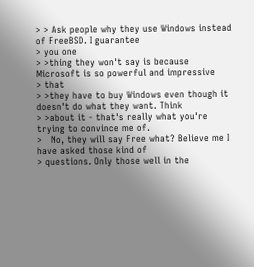> > Ask people why they use Windows instead of FreeBSD. I guarantee
> you one
> >thing they won't say is because Microsoft is so powerful and impressive
> that
> >they have to buy Windows even though it doesn't do what they want. Think
> >about it - that's really what you're trying to convince me of.
>   No, they will say Free what? Believe me I have asked those kind of
> questions. Only those well in the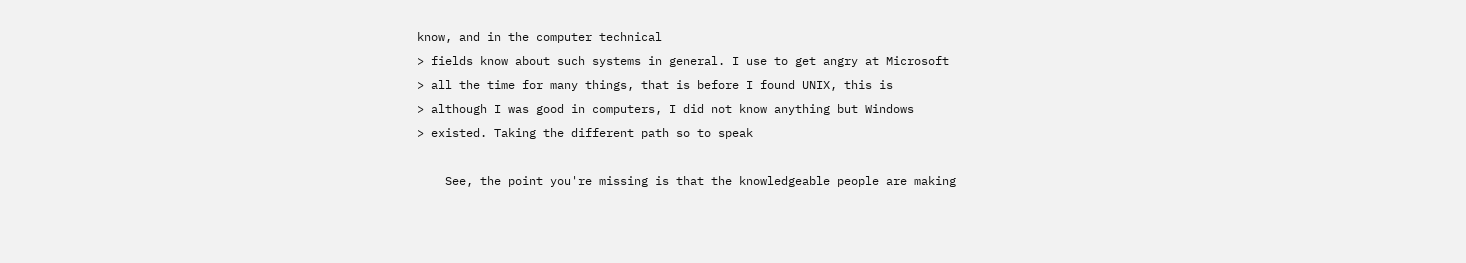know, and in the computer technical
> fields know about such systems in general. I use to get angry at Microsoft
> all the time for many things, that is before I found UNIX, this is
> although I was good in computers, I did not know anything but Windows
> existed. Taking the different path so to speak

    See, the point you're missing is that the knowledgeable people are making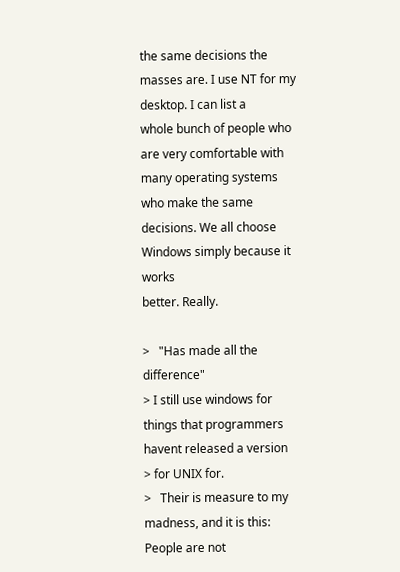the same decisions the masses are. I use NT for my desktop. I can list a
whole bunch of people who are very comfortable with many operating systems
who make the same decisions. We all choose Windows simply because it works
better. Really.

>   "Has made all the difference"
> I still use windows for things that programmers havent released a version
> for UNIX for.
>   Their is measure to my madness, and it is this: People are not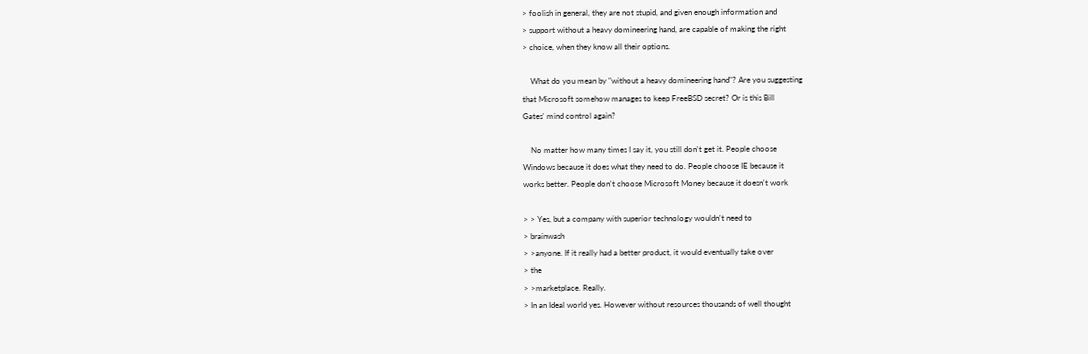> foolish in general, they are not stupid, and given enough information and
> support without a heavy domineering hand, are capable of making the right
> choice, when they know all their options.

    What do you mean by "without a heavy domineering hand"? Are you suggesting
that Microsoft somehow manages to keep FreeBSD secret? Or is this Bill
Gates' mind control again?

    No matter how many times I say it, you still don't get it. People choose
Windows because it does what they need to do. People choose IE because it
works better. People don't choose Microsoft Money because it doesn't work

> > Yes, but a company with superior technology wouldn't need to
> brainwash
> >anyone. If it really had a better product, it would eventually take over
> the
> >marketplace. Really.
> In an Ideal world yes. However without resources thousands of well thought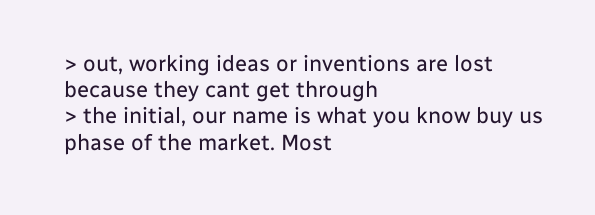> out, working ideas or inventions are lost because they cant get through
> the initial, our name is what you know buy us phase of the market. Most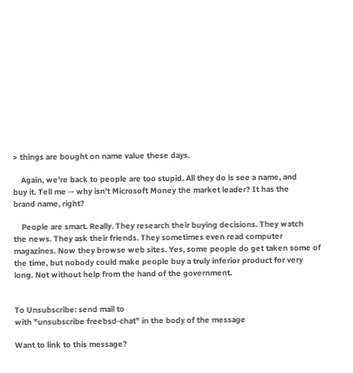> things are bought on name value these days.

    Again, we're back to people are too stupid. All they do is see a name, and
buy it. Tell me -- why isn't Microsoft Money the market leader? It has the
brand name, right?

    People are smart. Really. They research their buying decisions. They watch
the news. They ask their friends. They sometimes even read computer
magazines. Now they browse web sites. Yes, some people do get taken some of
the time, but nobody could make people buy a truly inferior product for very
long. Not without help from the hand of the government.


To Unsubscribe: send mail to
with "unsubscribe freebsd-chat" in the body of the message

Want to link to this message?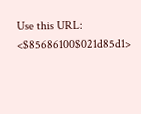Use this URL: <$85686100$021d85d1>